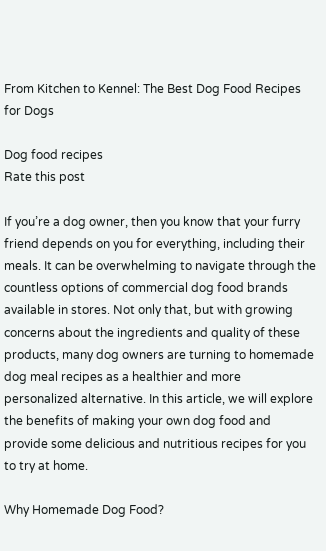From Kitchen to Kennel: The Best Dog Food Recipes for Dogs

Dog food recipes
Rate this post

If you’re a dog owner, then you know that your furry friend depends on you for everything, including their meals. It can be overwhelming to navigate through the countless options of commercial dog food brands available in stores. Not only that, but with growing concerns about the ingredients and quality of these products, many dog owners are turning to homemade dog meal recipes as a healthier and more personalized alternative. In this article, we will explore the benefits of making your own dog food and provide some delicious and nutritious recipes for you to try at home.

Why Homemade Dog Food?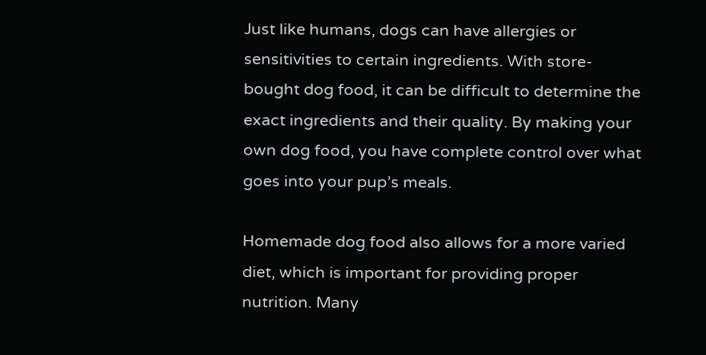Just like humans, dogs can have allergies or sensitivities to certain ingredients. With store-bought dog food, it can be difficult to determine the exact ingredients and their quality. By making your own dog food, you have complete control over what goes into your pup’s meals.

Homemade dog food also allows for a more varied diet, which is important for providing proper nutrition. Many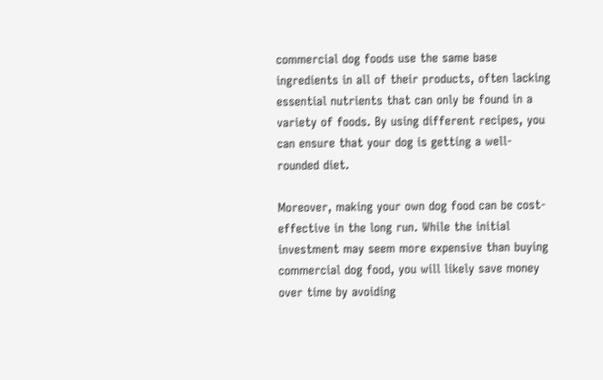commercial dog foods use the same base ingredients in all of their products, often lacking essential nutrients that can only be found in a variety of foods. By using different recipes, you can ensure that your dog is getting a well-rounded diet.

Moreover, making your own dog food can be cost-effective in the long run. While the initial investment may seem more expensive than buying commercial dog food, you will likely save money over time by avoiding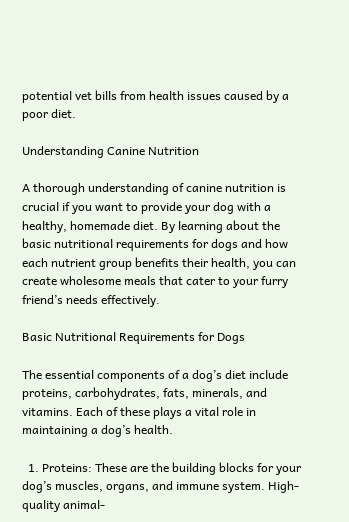potential vet bills from health issues caused by a poor diet.

Understanding Canine Nutrition

A thorough understanding of canine nutrition is crucial if you want to provide your dog with a healthy, homemade diet. By learning about the basic nutritional requirements for dogs and how each nutrient group benefits their health, you can create wholesome meals that cater to your furry friend’s needs effectively.

Basic Nutritional Requirements for Dogs

The essential components of a dog’s diet include proteins, carbohydrates, fats, minerals, and vitamins. Each of these plays a vital role in maintaining a dog’s health.

  1. Proteins: These are the building blocks for your dog’s muscles, organs, and immune system. High-quality animal-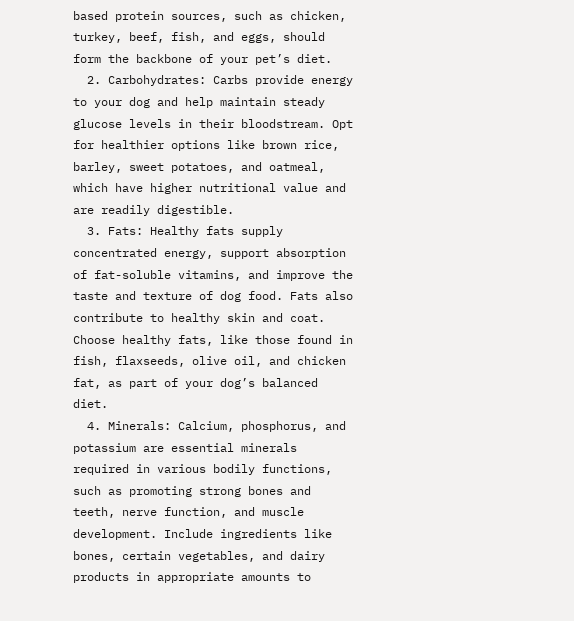based protein sources, such as chicken, turkey, beef, fish, and eggs, should form the backbone of your pet’s diet.
  2. Carbohydrates: Carbs provide energy to your dog and help maintain steady glucose levels in their bloodstream. Opt for healthier options like brown rice, barley, sweet potatoes, and oatmeal, which have higher nutritional value and are readily digestible.
  3. Fats: Healthy fats supply concentrated energy, support absorption of fat-soluble vitamins, and improve the taste and texture of dog food. Fats also contribute to healthy skin and coat. Choose healthy fats, like those found in fish, flaxseeds, olive oil, and chicken fat, as part of your dog’s balanced diet.
  4. Minerals: Calcium, phosphorus, and potassium are essential minerals required in various bodily functions, such as promoting strong bones and teeth, nerve function, and muscle development. Include ingredients like bones, certain vegetables, and dairy products in appropriate amounts to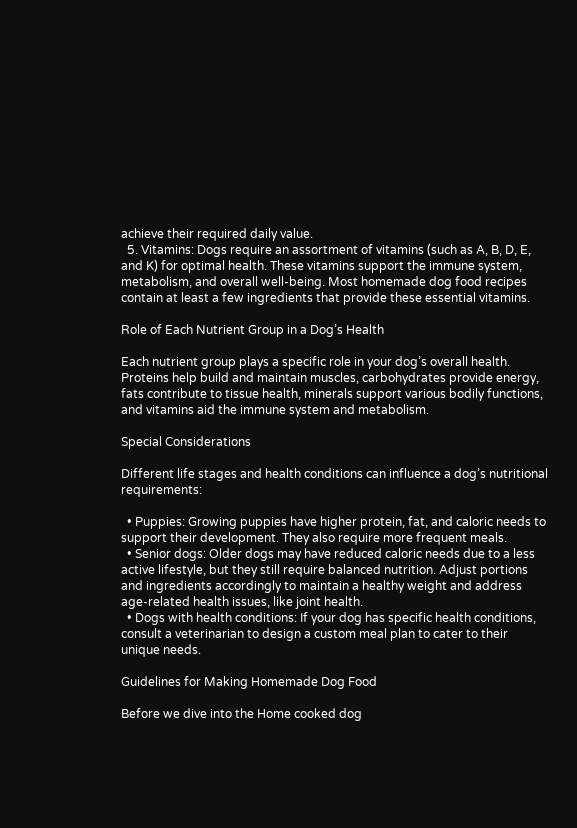achieve their required daily value.
  5. Vitamins: Dogs require an assortment of vitamins (such as A, B, D, E, and K) for optimal health. These vitamins support the immune system, metabolism, and overall well-being. Most homemade dog food recipes contain at least a few ingredients that provide these essential vitamins.

Role of Each Nutrient Group in a Dog’s Health

Each nutrient group plays a specific role in your dog’s overall health. Proteins help build and maintain muscles, carbohydrates provide energy, fats contribute to tissue health, minerals support various bodily functions, and vitamins aid the immune system and metabolism.

Special Considerations

Different life stages and health conditions can influence a dog’s nutritional requirements:

  • Puppies: Growing puppies have higher protein, fat, and caloric needs to support their development. They also require more frequent meals.
  • Senior dogs: Older dogs may have reduced caloric needs due to a less active lifestyle, but they still require balanced nutrition. Adjust portions and ingredients accordingly to maintain a healthy weight and address age-related health issues, like joint health.
  • Dogs with health conditions: If your dog has specific health conditions, consult a veterinarian to design a custom meal plan to cater to their unique needs.

Guidelines for Making Homemade Dog Food

Before we dive into the Home cooked dog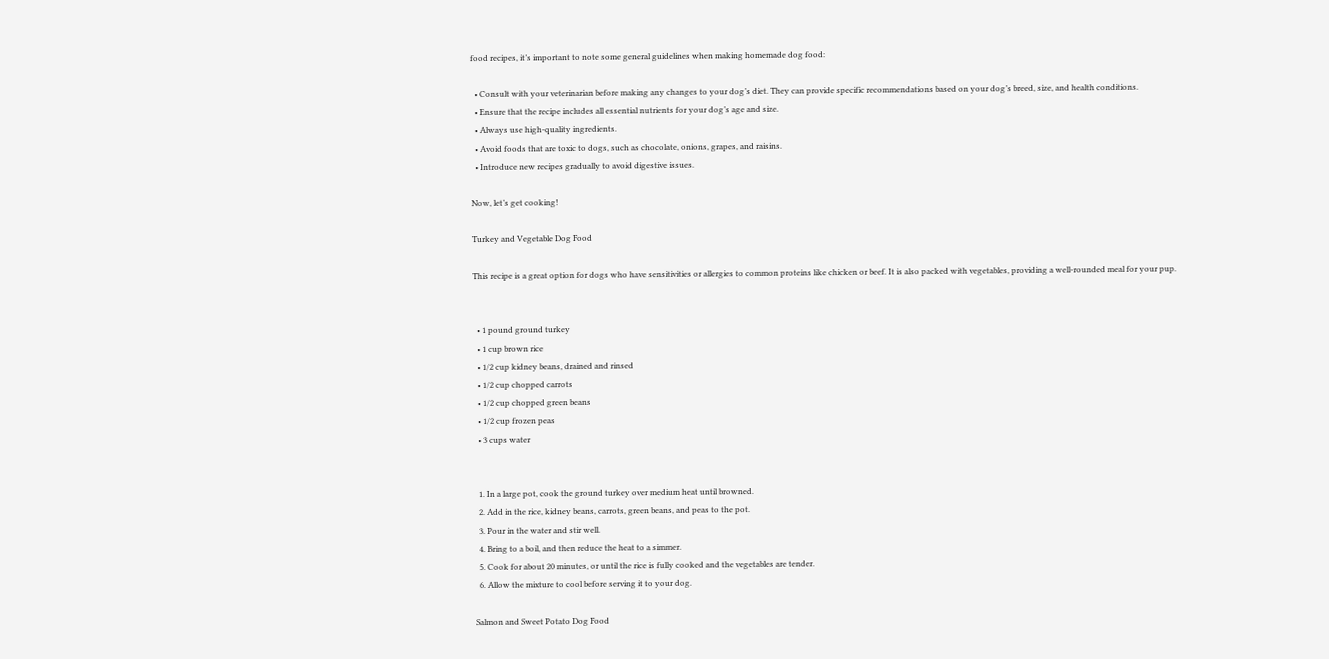food recipes, it’s important to note some general guidelines when making homemade dog food:

  • Consult with your veterinarian before making any changes to your dog’s diet. They can provide specific recommendations based on your dog’s breed, size, and health conditions.
  • Ensure that the recipe includes all essential nutrients for your dog’s age and size.
  • Always use high-quality ingredients.
  • Avoid foods that are toxic to dogs, such as chocolate, onions, grapes, and raisins.
  • Introduce new recipes gradually to avoid digestive issues.

Now, let’s get cooking!

Turkey and Vegetable Dog Food

This recipe is a great option for dogs who have sensitivities or allergies to common proteins like chicken or beef. It is also packed with vegetables, providing a well-rounded meal for your pup.


  • 1 pound ground turkey
  • 1 cup brown rice
  • 1/2 cup kidney beans, drained and rinsed
  • 1/2 cup chopped carrots
  • 1/2 cup chopped green beans
  • 1/2 cup frozen peas
  • 3 cups water


  1. In a large pot, cook the ground turkey over medium heat until browned.
  2. Add in the rice, kidney beans, carrots, green beans, and peas to the pot.
  3. Pour in the water and stir well.
  4. Bring to a boil, and then reduce the heat to a simmer.
  5. Cook for about 20 minutes, or until the rice is fully cooked and the vegetables are tender.
  6. Allow the mixture to cool before serving it to your dog.

Salmon and Sweet Potato Dog Food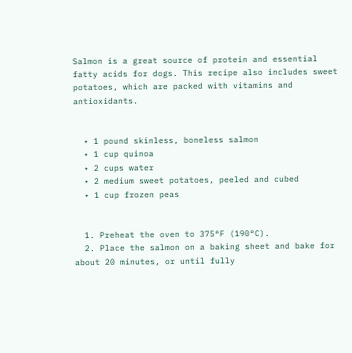Salmon is a great source of protein and essential fatty acids for dogs. This recipe also includes sweet potatoes, which are packed with vitamins and antioxidants.


  • 1 pound skinless, boneless salmon
  • 1 cup quinoa
  • 2 cups water
  • 2 medium sweet potatoes, peeled and cubed
  • 1 cup frozen peas


  1. Preheat the oven to 375°F (190°C).
  2. Place the salmon on a baking sheet and bake for about 20 minutes, or until fully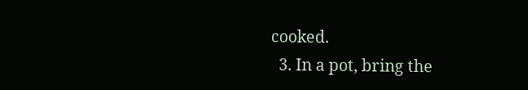cooked.
  3. In a pot, bring the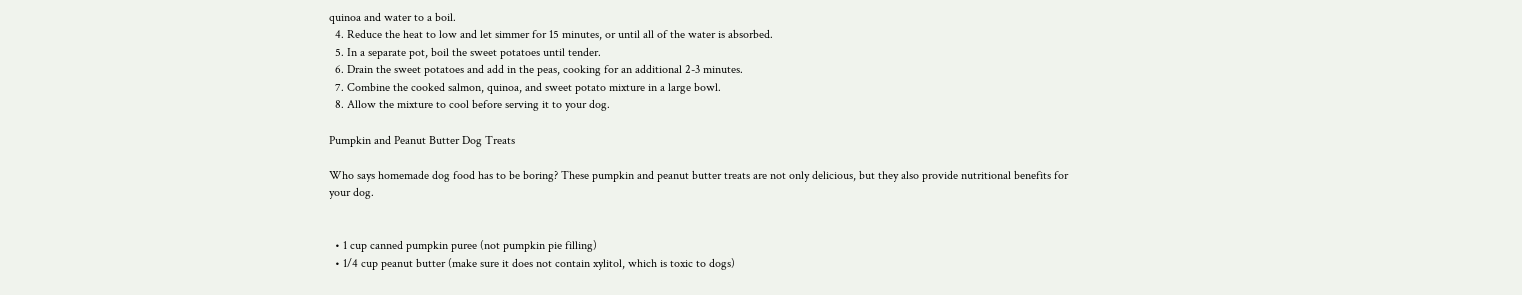quinoa and water to a boil.
  4. Reduce the heat to low and let simmer for 15 minutes, or until all of the water is absorbed.
  5. In a separate pot, boil the sweet potatoes until tender.
  6. Drain the sweet potatoes and add in the peas, cooking for an additional 2-3 minutes.
  7. Combine the cooked salmon, quinoa, and sweet potato mixture in a large bowl.
  8. Allow the mixture to cool before serving it to your dog.

Pumpkin and Peanut Butter Dog Treats

Who says homemade dog food has to be boring? These pumpkin and peanut butter treats are not only delicious, but they also provide nutritional benefits for your dog.


  • 1 cup canned pumpkin puree (not pumpkin pie filling)
  • 1/4 cup peanut butter (make sure it does not contain xylitol, which is toxic to dogs)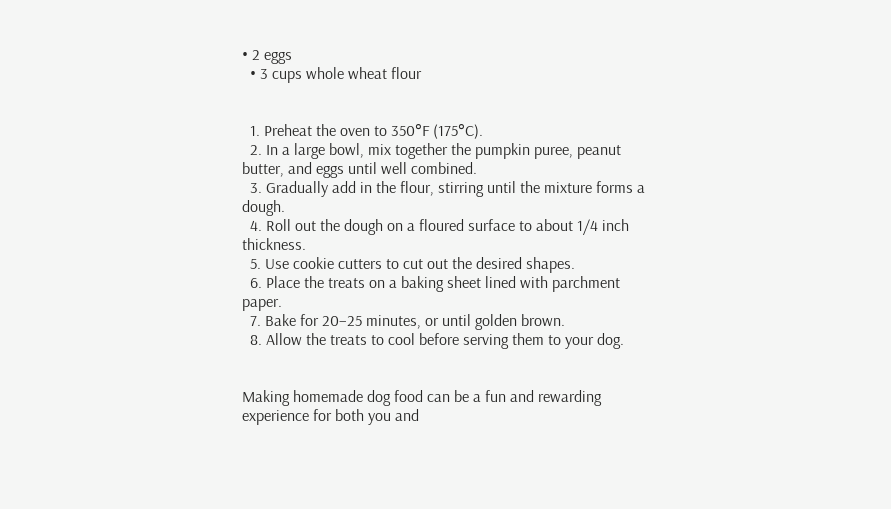• 2 eggs
  • 3 cups whole wheat flour


  1. Preheat the oven to 350°F (175°C).
  2. In a large bowl, mix together the pumpkin puree, peanut butter, and eggs until well combined.
  3. Gradually add in the flour, stirring until the mixture forms a dough.
  4. Roll out the dough on a floured surface to about 1/4 inch thickness.
  5. Use cookie cutters to cut out the desired shapes.
  6. Place the treats on a baking sheet lined with parchment paper.
  7. Bake for 20–25 minutes, or until golden brown.
  8. Allow the treats to cool before serving them to your dog.


Making homemade dog food can be a fun and rewarding experience for both you and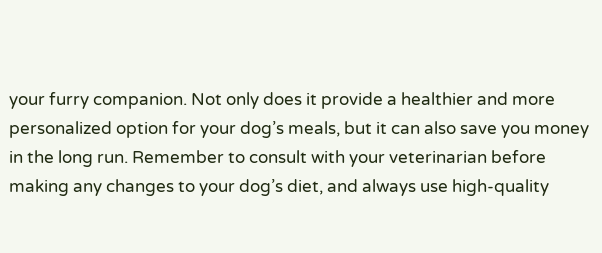your furry companion. Not only does it provide a healthier and more personalized option for your dog’s meals, but it can also save you money in the long run. Remember to consult with your veterinarian before making any changes to your dog’s diet, and always use high-quality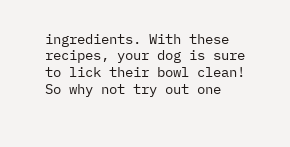ingredients. With these recipes, your dog is sure to lick their bowl clean! So why not try out one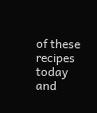of these recipes today and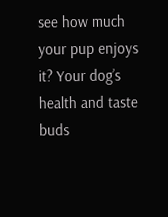see how much your pup enjoys it? Your dog’s health and taste buds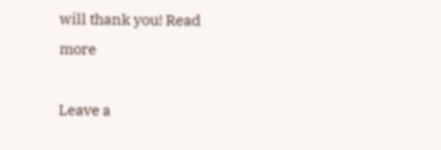will thank you! Read more

Leave a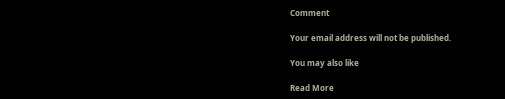Comment

Your email address will not be published.

You may also like

Read More